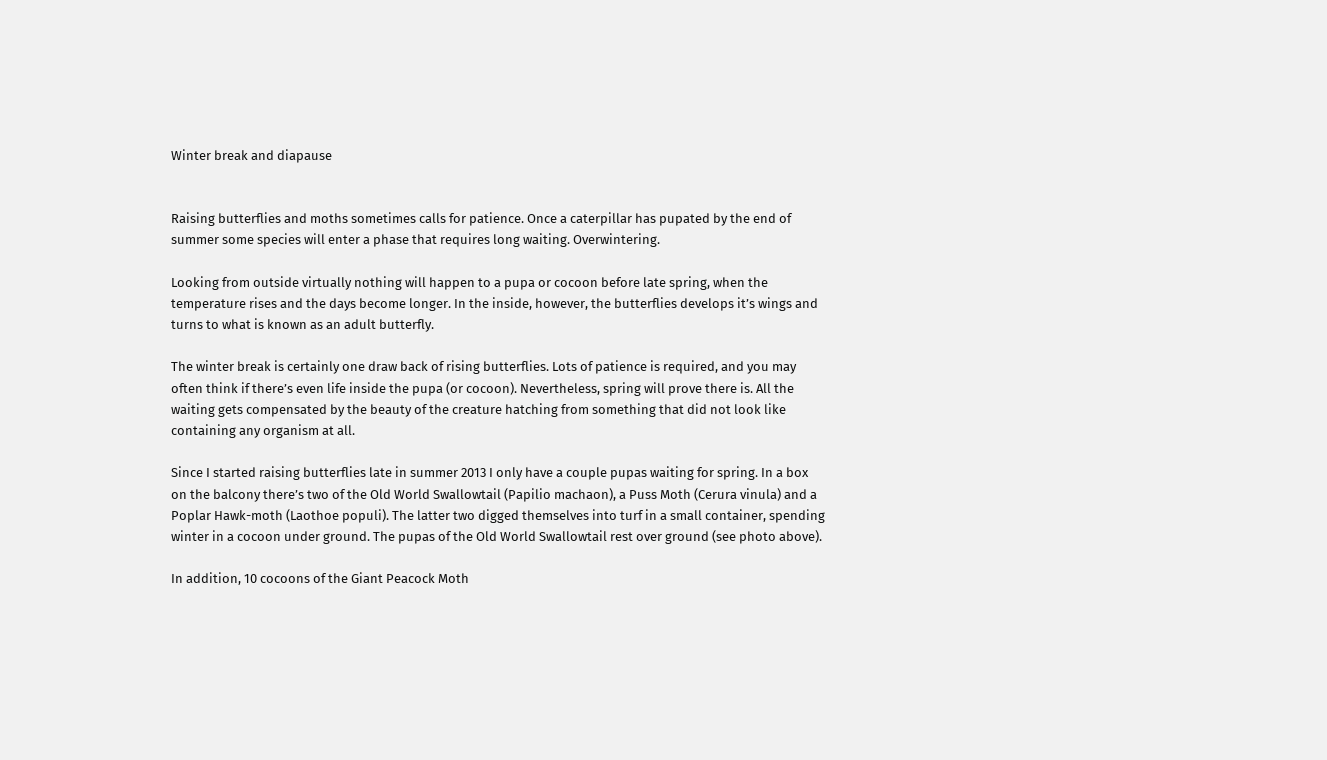Winter break and diapause


Raising butterflies and moths sometimes calls for patience. Once a caterpillar has pupated by the end of summer some species will enter a phase that requires long waiting. Overwintering.

Looking from outside virtually nothing will happen to a pupa or cocoon before late spring, when the temperature rises and the days become longer. In the inside, however, the butterflies develops it’s wings and turns to what is known as an adult butterfly.

The winter break is certainly one draw back of rising butterflies. Lots of patience is required, and you may often think if there’s even life inside the pupa (or cocoon). Nevertheless, spring will prove there is. All the waiting gets compensated by the beauty of the creature hatching from something that did not look like containing any organism at all.

Since I started raising butterflies late in summer 2013 I only have a couple pupas waiting for spring. In a box on the balcony there’s two of the Old World Swallowtail (Papilio machaon), a Puss Moth (Cerura vinula) and a Poplar Hawk-moth (Laothoe populi). The latter two digged themselves into turf in a small container, spending winter in a cocoon under ground. The pupas of the Old World Swallowtail rest over ground (see photo above).

In addition, 10 cocoons of the Giant Peacock Moth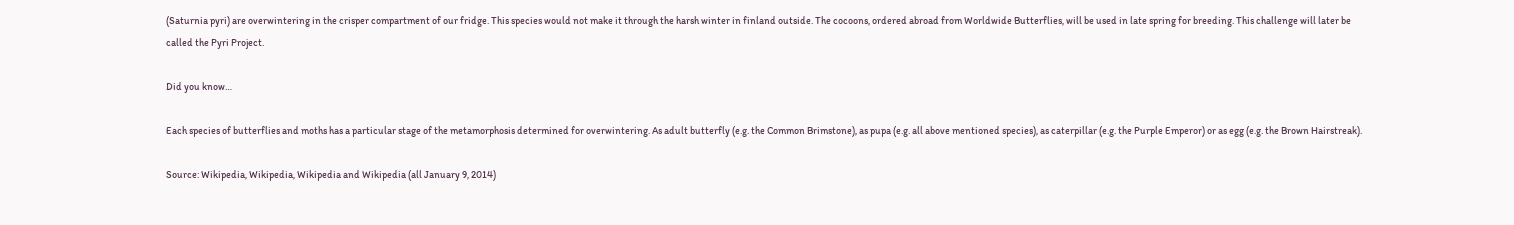(Saturnia pyri) are overwintering in the crisper compartment of our fridge. This species would not make it through the harsh winter in finland outside. The cocoons, ordered abroad from Worldwide Butterflies, will be used in late spring for breeding. This challenge will later be called the Pyri Project.

Did you know…

Each species of butterflies and moths has a particular stage of the metamorphosis determined for overwintering. As adult butterfly (e.g. the Common Brimstone), as pupa (e.g. all above mentioned species), as caterpillar (e.g. the Purple Emperor) or as egg (e.g. the Brown Hairstreak).

Source: Wikipedia, Wikipedia, Wikipedia and Wikipedia (all January 9, 2014)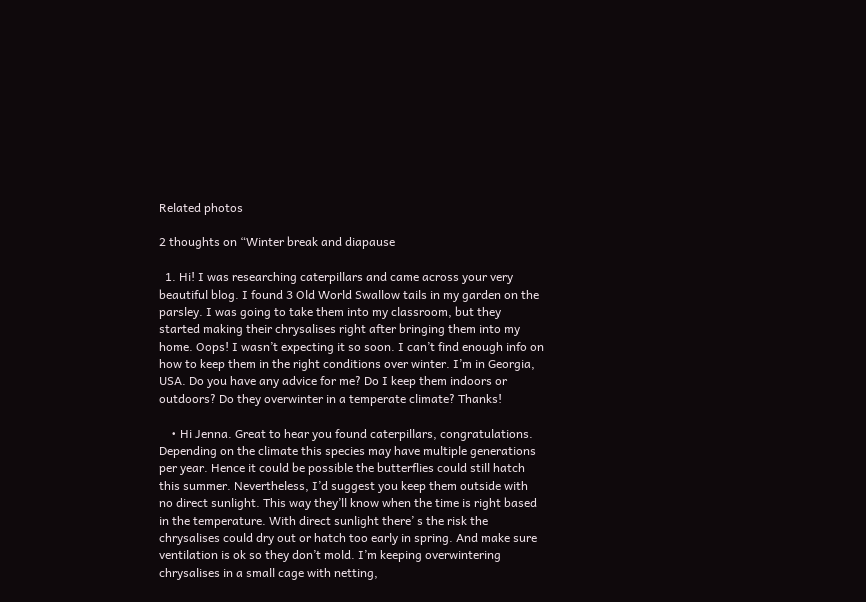Related photos

2 thoughts on “Winter break and diapause

  1. Hi! I was researching caterpillars and came across your very beautiful blog. I found 3 Old World Swallow tails in my garden on the parsley. I was going to take them into my classroom, but they started making their chrysalises right after bringing them into my home. Oops! I wasn’t expecting it so soon. I can’t find enough info on how to keep them in the right conditions over winter. I’m in Georgia, USA. Do you have any advice for me? Do I keep them indoors or outdoors? Do they overwinter in a temperate climate? Thanks!

    • Hi Jenna. Great to hear you found caterpillars, congratulations. Depending on the climate this species may have multiple generations per year. Hence it could be possible the butterflies could still hatch this summer. Nevertheless, I’d suggest you keep them outside with no direct sunlight. This way they’ll know when the time is right based in the temperature. With direct sunlight there’ s the risk the chrysalises could dry out or hatch too early in spring. And make sure ventilation is ok so they don’t mold. I’m keeping overwintering chrysalises in a small cage with netting,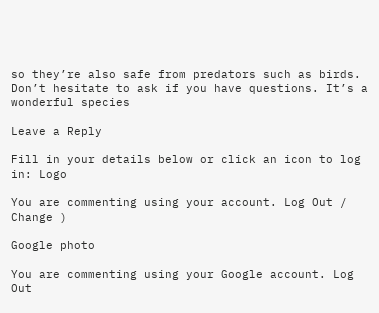so they’re also safe from predators such as birds. Don’t hesitate to ask if you have questions. It’s a wonderful species

Leave a Reply

Fill in your details below or click an icon to log in: Logo

You are commenting using your account. Log Out /  Change )

Google photo

You are commenting using your Google account. Log Out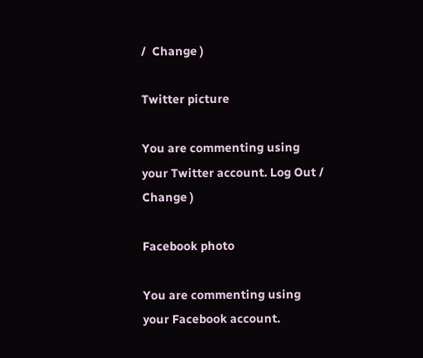/  Change )

Twitter picture

You are commenting using your Twitter account. Log Out /  Change )

Facebook photo

You are commenting using your Facebook account.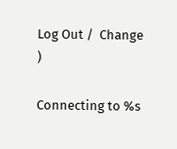Log Out /  Change )

Connecting to %s